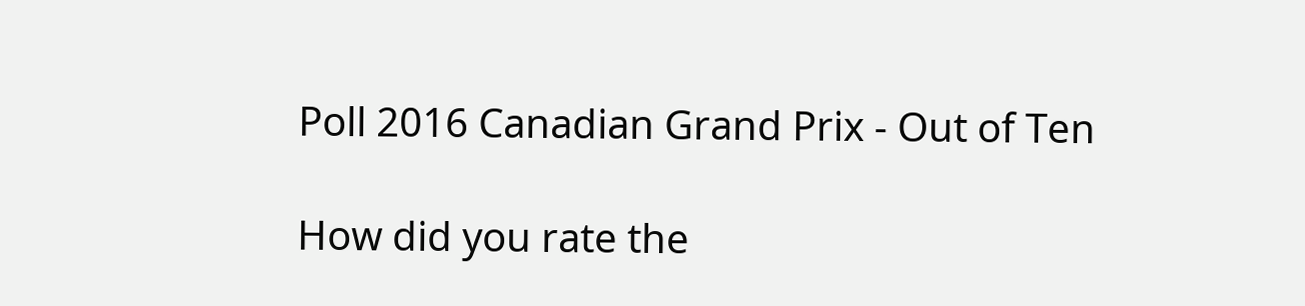Poll 2016 Canadian Grand Prix - Out of Ten

How did you rate the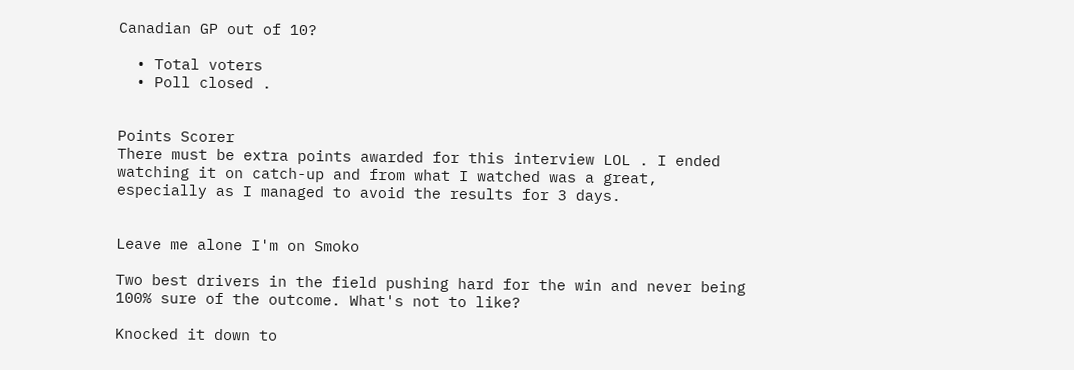Canadian GP out of 10?

  • Total voters
  • Poll closed .


Points Scorer
There must be extra points awarded for this interview LOL . I ended watching it on catch-up and from what I watched was a great, especially as I managed to avoid the results for 3 days.


Leave me alone I'm on Smoko

Two best drivers in the field pushing hard for the win and never being 100% sure of the outcome. What's not to like?

Knocked it down to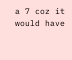a 7 coz it would have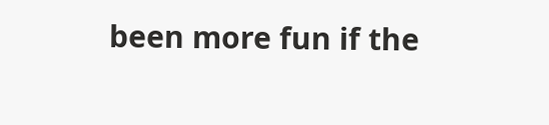been more fun if the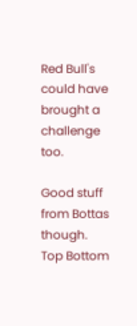Red Bull's could have brought a challenge too.

Good stuff from Bottas though.
Top Bottom